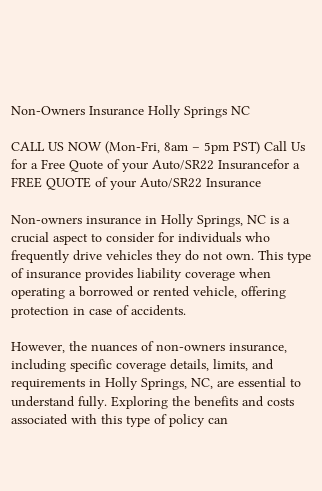Non-Owners Insurance Holly Springs NC

CALL US NOW (Mon-Fri, 8am – 5pm PST) Call Us for a Free Quote of your Auto/SR22 Insurancefor a FREE QUOTE of your Auto/SR22 Insurance

Non-owners insurance in Holly Springs, NC is a crucial aspect to consider for individuals who frequently drive vehicles they do not own. This type of insurance provides liability coverage when operating a borrowed or rented vehicle, offering protection in case of accidents.

However, the nuances of non-owners insurance, including specific coverage details, limits, and requirements in Holly Springs, NC, are essential to understand fully. Exploring the benefits and costs associated with this type of policy can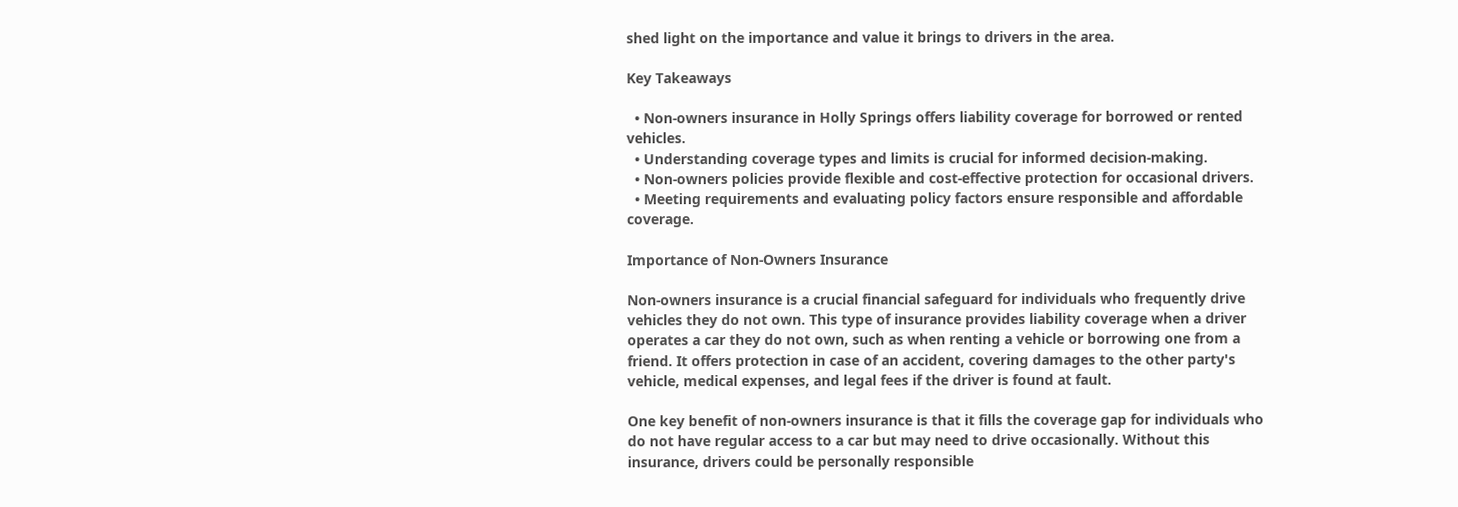shed light on the importance and value it brings to drivers in the area.

Key Takeaways

  • Non-owners insurance in Holly Springs offers liability coverage for borrowed or rented vehicles.
  • Understanding coverage types and limits is crucial for informed decision-making.
  • Non-owners policies provide flexible and cost-effective protection for occasional drivers.
  • Meeting requirements and evaluating policy factors ensure responsible and affordable coverage.

Importance of Non-Owners Insurance

Non-owners insurance is a crucial financial safeguard for individuals who frequently drive vehicles they do not own. This type of insurance provides liability coverage when a driver operates a car they do not own, such as when renting a vehicle or borrowing one from a friend. It offers protection in case of an accident, covering damages to the other party's vehicle, medical expenses, and legal fees if the driver is found at fault.

One key benefit of non-owners insurance is that it fills the coverage gap for individuals who do not have regular access to a car but may need to drive occasionally. Without this insurance, drivers could be personally responsible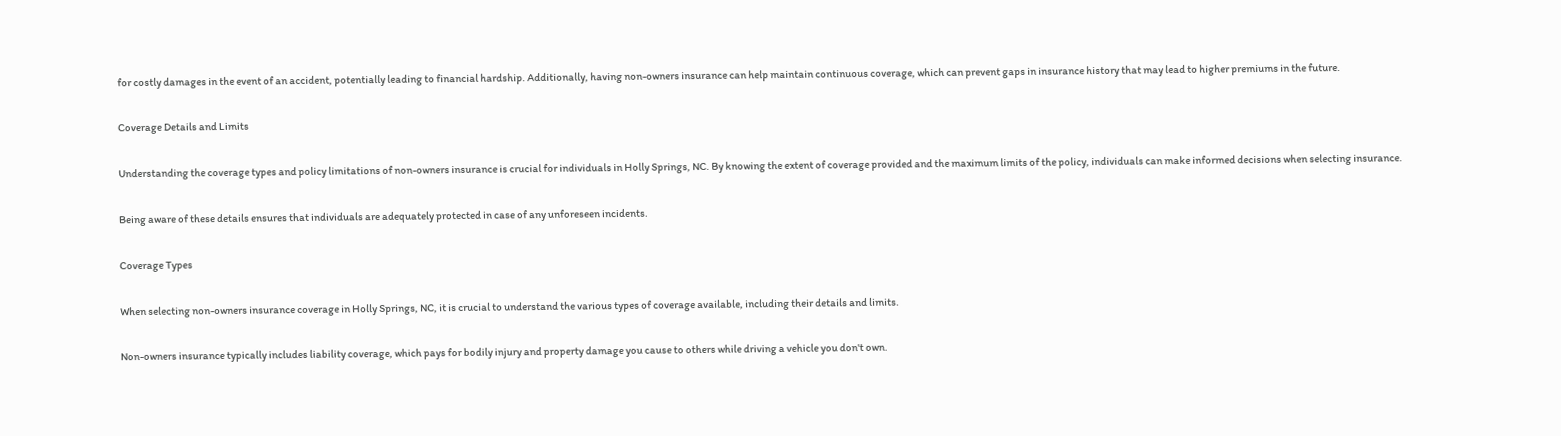for costly damages in the event of an accident, potentially leading to financial hardship. Additionally, having non-owners insurance can help maintain continuous coverage, which can prevent gaps in insurance history that may lead to higher premiums in the future.

Coverage Details and Limits

Understanding the coverage types and policy limitations of non-owners insurance is crucial for individuals in Holly Springs, NC. By knowing the extent of coverage provided and the maximum limits of the policy, individuals can make informed decisions when selecting insurance.

Being aware of these details ensures that individuals are adequately protected in case of any unforeseen incidents.

Coverage Types

When selecting non-owners insurance coverage in Holly Springs, NC, it is crucial to understand the various types of coverage available, including their details and limits.

Non-owners insurance typically includes liability coverage, which pays for bodily injury and property damage you cause to others while driving a vehicle you don't own.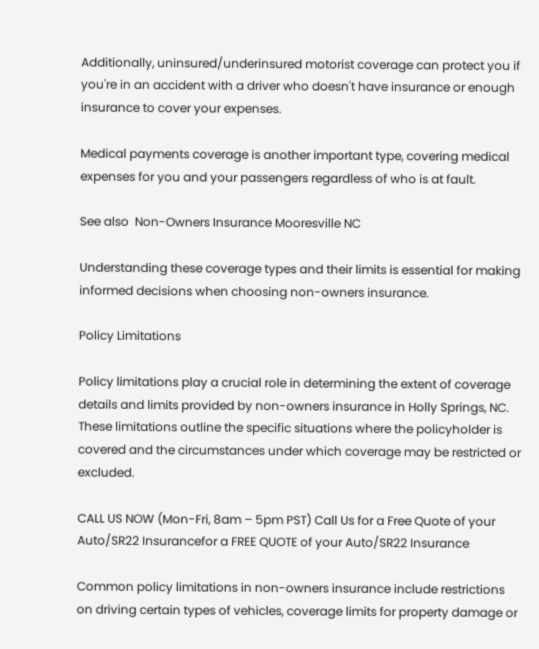Additionally, uninsured/underinsured motorist coverage can protect you if you're in an accident with a driver who doesn't have insurance or enough insurance to cover your expenses.

Medical payments coverage is another important type, covering medical expenses for you and your passengers regardless of who is at fault.

See also  Non-Owners Insurance Mooresville NC

Understanding these coverage types and their limits is essential for making informed decisions when choosing non-owners insurance.

Policy Limitations

Policy limitations play a crucial role in determining the extent of coverage details and limits provided by non-owners insurance in Holly Springs, NC. These limitations outline the specific situations where the policyholder is covered and the circumstances under which coverage may be restricted or excluded.

CALL US NOW (Mon-Fri, 8am – 5pm PST) Call Us for a Free Quote of your Auto/SR22 Insurancefor a FREE QUOTE of your Auto/SR22 Insurance

Common policy limitations in non-owners insurance include restrictions on driving certain types of vehicles, coverage limits for property damage or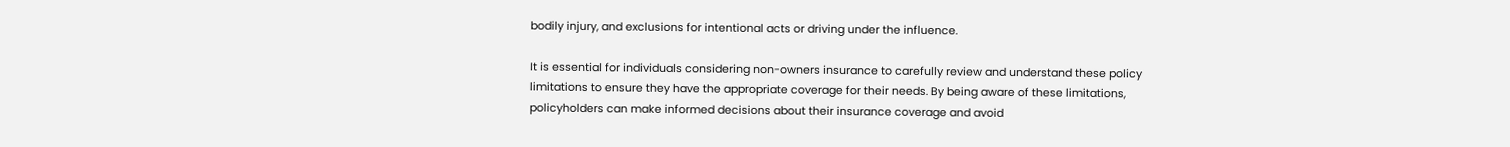bodily injury, and exclusions for intentional acts or driving under the influence.

It is essential for individuals considering non-owners insurance to carefully review and understand these policy limitations to ensure they have the appropriate coverage for their needs. By being aware of these limitations, policyholders can make informed decisions about their insurance coverage and avoid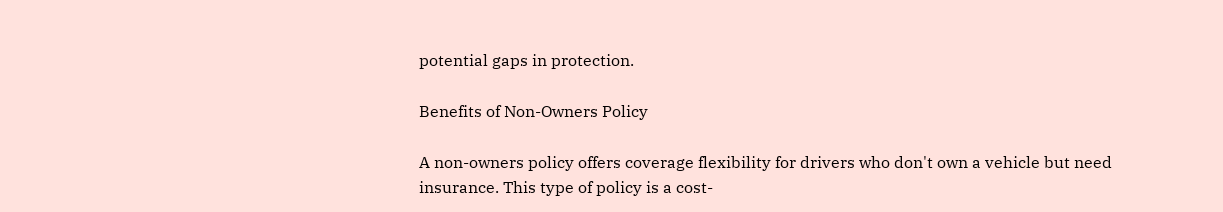potential gaps in protection.

Benefits of Non-Owners Policy

A non-owners policy offers coverage flexibility for drivers who don't own a vehicle but need insurance. This type of policy is a cost-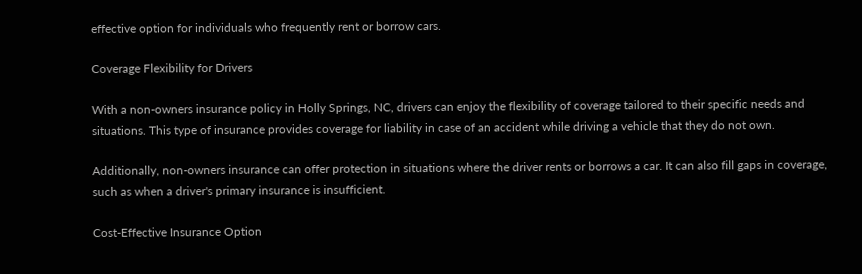effective option for individuals who frequently rent or borrow cars.

Coverage Flexibility for Drivers

With a non-owners insurance policy in Holly Springs, NC, drivers can enjoy the flexibility of coverage tailored to their specific needs and situations. This type of insurance provides coverage for liability in case of an accident while driving a vehicle that they do not own.

Additionally, non-owners insurance can offer protection in situations where the driver rents or borrows a car. It can also fill gaps in coverage, such as when a driver's primary insurance is insufficient.

Cost-Effective Insurance Option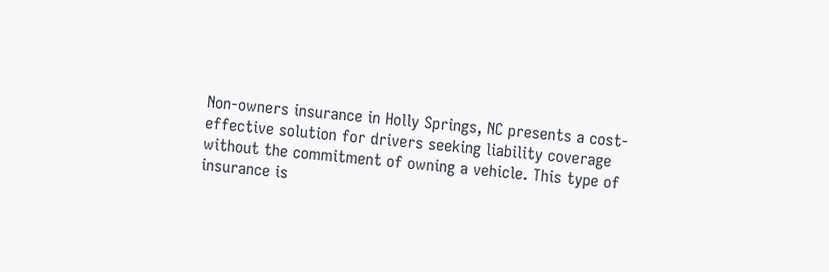Non-owners insurance in Holly Springs, NC presents a cost-effective solution for drivers seeking liability coverage without the commitment of owning a vehicle. This type of insurance is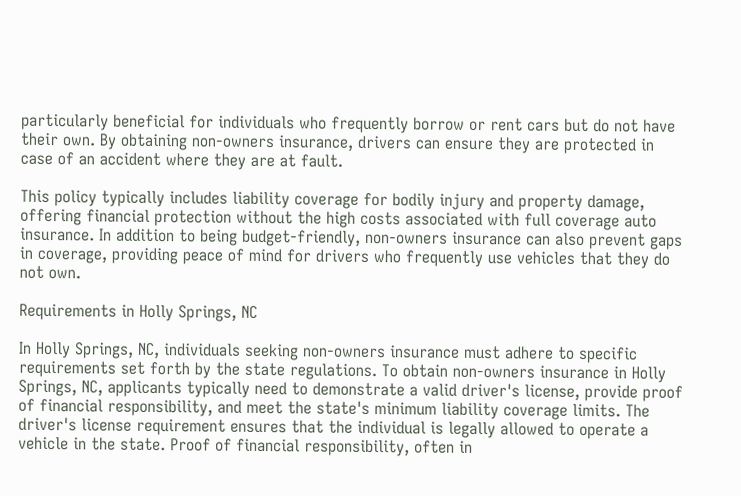particularly beneficial for individuals who frequently borrow or rent cars but do not have their own. By obtaining non-owners insurance, drivers can ensure they are protected in case of an accident where they are at fault.

This policy typically includes liability coverage for bodily injury and property damage, offering financial protection without the high costs associated with full coverage auto insurance. In addition to being budget-friendly, non-owners insurance can also prevent gaps in coverage, providing peace of mind for drivers who frequently use vehicles that they do not own.

Requirements in Holly Springs, NC

In Holly Springs, NC, individuals seeking non-owners insurance must adhere to specific requirements set forth by the state regulations. To obtain non-owners insurance in Holly Springs, NC, applicants typically need to demonstrate a valid driver's license, provide proof of financial responsibility, and meet the state's minimum liability coverage limits. The driver's license requirement ensures that the individual is legally allowed to operate a vehicle in the state. Proof of financial responsibility, often in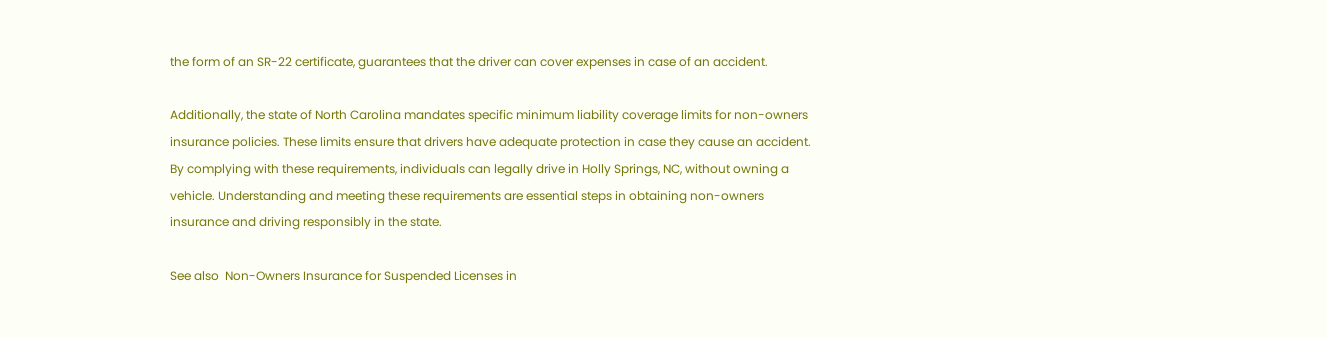the form of an SR-22 certificate, guarantees that the driver can cover expenses in case of an accident.

Additionally, the state of North Carolina mandates specific minimum liability coverage limits for non-owners insurance policies. These limits ensure that drivers have adequate protection in case they cause an accident. By complying with these requirements, individuals can legally drive in Holly Springs, NC, without owning a vehicle. Understanding and meeting these requirements are essential steps in obtaining non-owners insurance and driving responsibly in the state.

See also  Non-Owners Insurance for Suspended Licenses in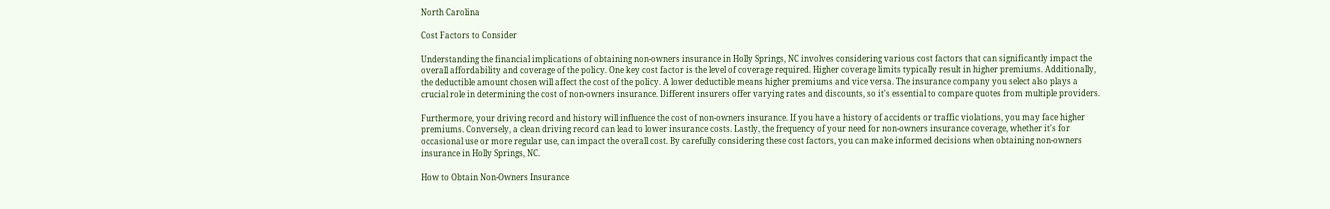North Carolina

Cost Factors to Consider

Understanding the financial implications of obtaining non-owners insurance in Holly Springs, NC involves considering various cost factors that can significantly impact the overall affordability and coverage of the policy. One key cost factor is the level of coverage required. Higher coverage limits typically result in higher premiums. Additionally, the deductible amount chosen will affect the cost of the policy. A lower deductible means higher premiums and vice versa. The insurance company you select also plays a crucial role in determining the cost of non-owners insurance. Different insurers offer varying rates and discounts, so it's essential to compare quotes from multiple providers.

Furthermore, your driving record and history will influence the cost of non-owners insurance. If you have a history of accidents or traffic violations, you may face higher premiums. Conversely, a clean driving record can lead to lower insurance costs. Lastly, the frequency of your need for non-owners insurance coverage, whether it's for occasional use or more regular use, can impact the overall cost. By carefully considering these cost factors, you can make informed decisions when obtaining non-owners insurance in Holly Springs, NC.

How to Obtain Non-Owners Insurance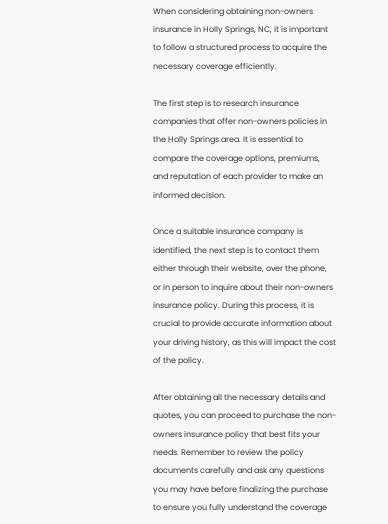When considering obtaining non-owners insurance in Holly Springs, NC, it is important to follow a structured process to acquire the necessary coverage efficiently.

The first step is to research insurance companies that offer non-owners policies in the Holly Springs area. It is essential to compare the coverage options, premiums, and reputation of each provider to make an informed decision.

Once a suitable insurance company is identified, the next step is to contact them either through their website, over the phone, or in person to inquire about their non-owners insurance policy. During this process, it is crucial to provide accurate information about your driving history, as this will impact the cost of the policy.

After obtaining all the necessary details and quotes, you can proceed to purchase the non-owners insurance policy that best fits your needs. Remember to review the policy documents carefully and ask any questions you may have before finalizing the purchase to ensure you fully understand the coverage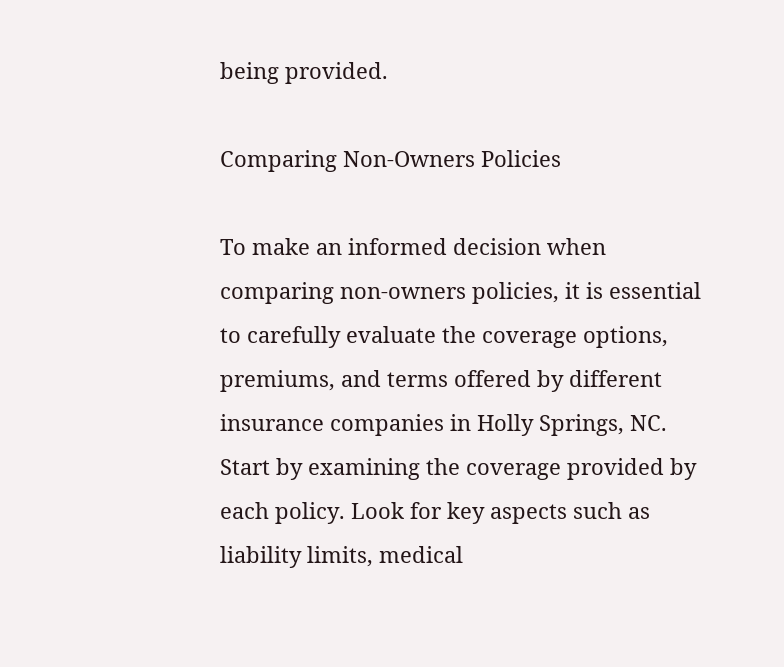being provided.

Comparing Non-Owners Policies

To make an informed decision when comparing non-owners policies, it is essential to carefully evaluate the coverage options, premiums, and terms offered by different insurance companies in Holly Springs, NC. Start by examining the coverage provided by each policy. Look for key aspects such as liability limits, medical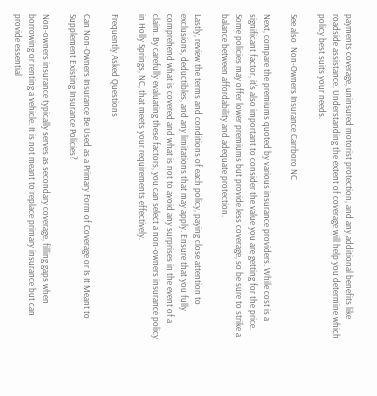payments coverage, uninsured motorist protection, and any additional benefits like roadside assistance. Understanding the extent of coverage will help you determine which policy best suits your needs.

See also  Non-Owners Insurance Carrboro NC

Next, compare the premiums quoted by various insurance providers. While cost is a significant factor, it's also important to consider the value you are getting for the price. Some policies may offer lower premiums but provide less coverage, so be sure to strike a balance between affordability and adequate protection.

Lastly, review the terms and conditions of each policy, paying close attention to exclusions, deductibles, and any limitations that may apply. Ensure that you fully comprehend what is covered and what is not to avoid any surprises in the event of a claim. By carefully evaluating these factors, you can select a non-owners insurance policy in Holly Springs, NC, that meets your requirements effectively.

Frequently Asked Questions

Can Non-Owners Insurance Be Used as a Primary Form of Coverage or Is It Meant to Supplement Existing Insurance Policies?

Non-owners insurance typically serves as secondary coverage, filling gaps when borrowing or renting a vehicle. It is not meant to replace primary insurance but can provide essential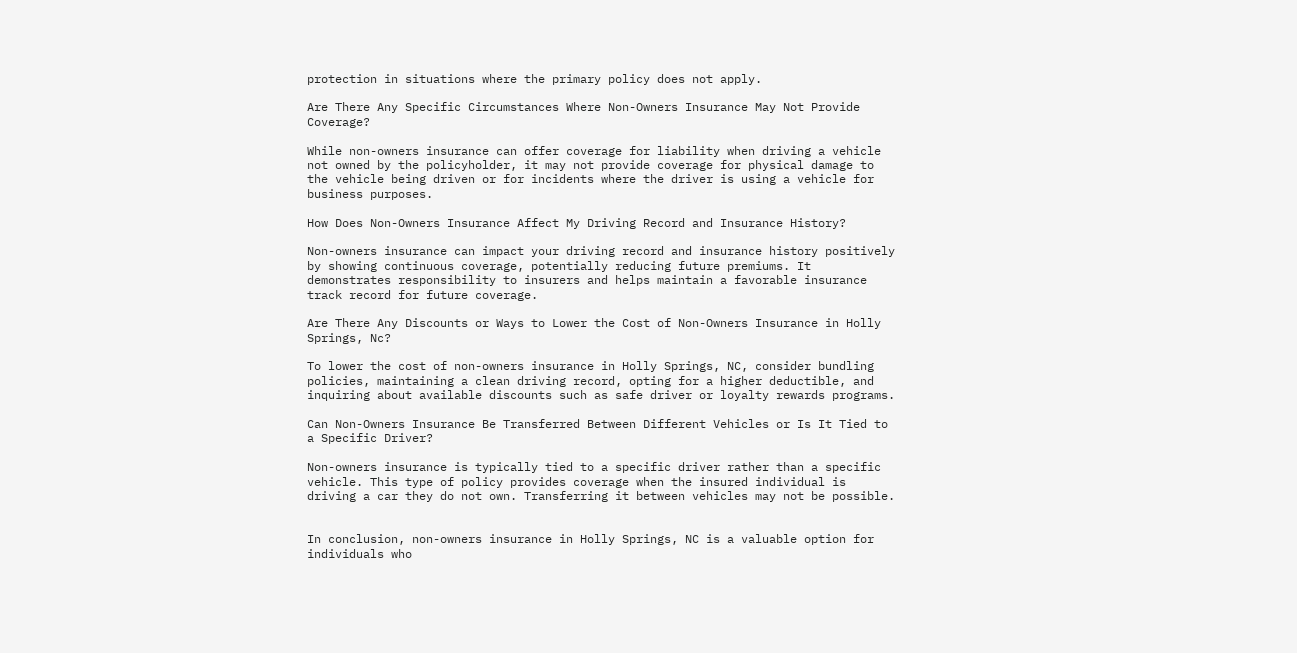protection in situations where the primary policy does not apply.

Are There Any Specific Circumstances Where Non-Owners Insurance May Not Provide Coverage?

While non-owners insurance can offer coverage for liability when driving a vehicle not owned by the policyholder, it may not provide coverage for physical damage to the vehicle being driven or for incidents where the driver is using a vehicle for business purposes.

How Does Non-Owners Insurance Affect My Driving Record and Insurance History?

Non-owners insurance can impact your driving record and insurance history positively by showing continuous coverage, potentially reducing future premiums. It demonstrates responsibility to insurers and helps maintain a favorable insurance track record for future coverage.

Are There Any Discounts or Ways to Lower the Cost of Non-Owners Insurance in Holly Springs, Nc?

To lower the cost of non-owners insurance in Holly Springs, NC, consider bundling policies, maintaining a clean driving record, opting for a higher deductible, and inquiring about available discounts such as safe driver or loyalty rewards programs.

Can Non-Owners Insurance Be Transferred Between Different Vehicles or Is It Tied to a Specific Driver?

Non-owners insurance is typically tied to a specific driver rather than a specific vehicle. This type of policy provides coverage when the insured individual is driving a car they do not own. Transferring it between vehicles may not be possible.


In conclusion, non-owners insurance in Holly Springs, NC is a valuable option for individuals who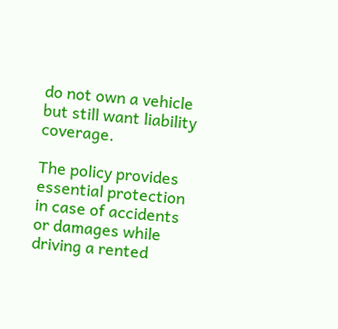do not own a vehicle but still want liability coverage.

The policy provides essential protection in case of accidents or damages while driving a rented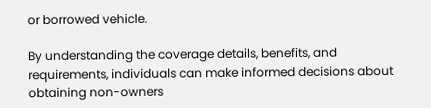or borrowed vehicle.

By understanding the coverage details, benefits, and requirements, individuals can make informed decisions about obtaining non-owners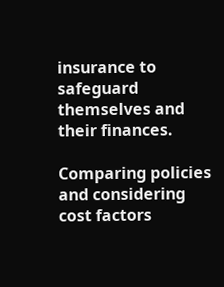insurance to safeguard themselves and their finances.

Comparing policies and considering cost factors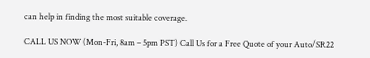can help in finding the most suitable coverage.

CALL US NOW (Mon-Fri, 8am – 5pm PST) Call Us for a Free Quote of your Auto/SR22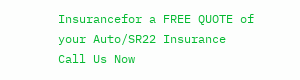Insurancefor a FREE QUOTE of your Auto/SR22 Insurance
Call Us Now